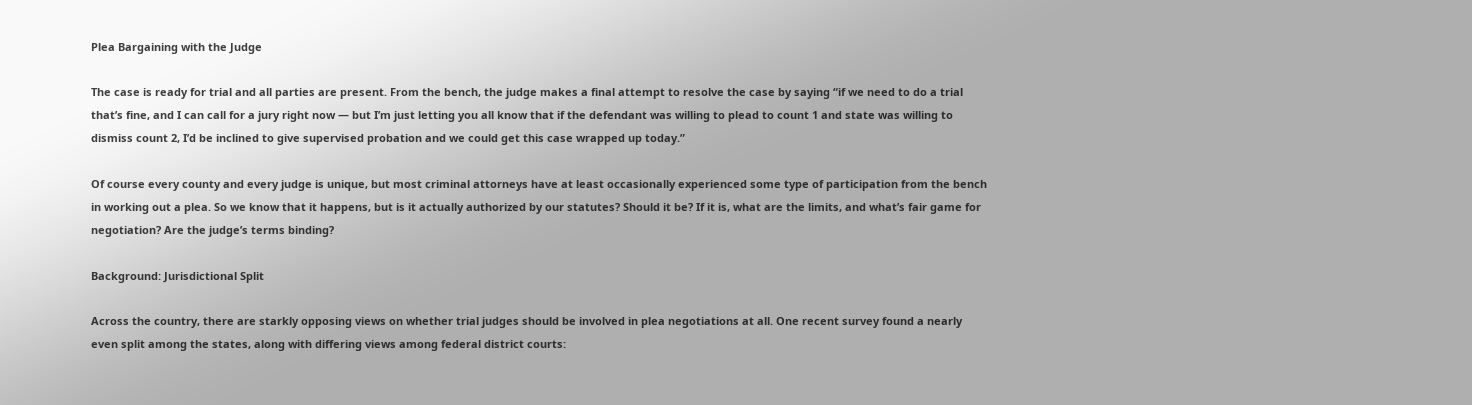Plea Bargaining with the Judge

The case is ready for trial and all parties are present. From the bench, the judge makes a final attempt to resolve the case by saying “if we need to do a trial that’s fine, and I can call for a jury right now — but I’m just letting you all know that if the defendant was willing to plead to count 1 and state was willing to dismiss count 2, I’d be inclined to give supervised probation and we could get this case wrapped up today.”

Of course every county and every judge is unique, but most criminal attorneys have at least occasionally experienced some type of participation from the bench in working out a plea. So we know that it happens, but is it actually authorized by our statutes? Should it be? If it is, what are the limits, and what’s fair game for negotiation? Are the judge’s terms binding?

Background: Jurisdictional Split

Across the country, there are starkly opposing views on whether trial judges should be involved in plea negotiations at all. One recent survey found a nearly even split among the states, along with differing views among federal district courts: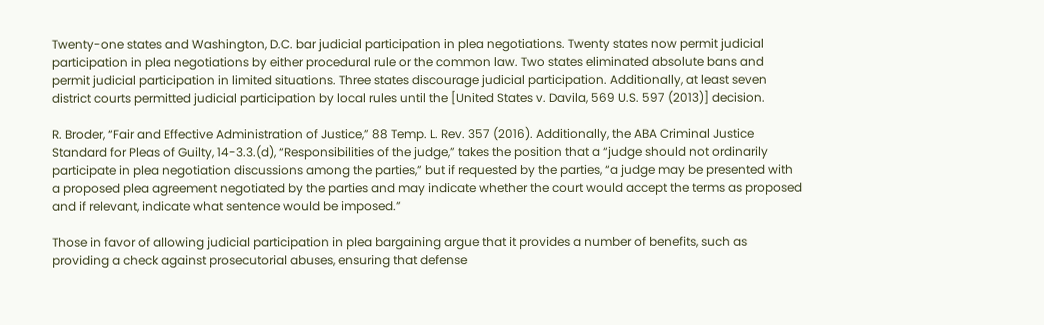Twenty-one states and Washington, D.C. bar judicial participation in plea negotiations. Twenty states now permit judicial participation in plea negotiations by either procedural rule or the common law. Two states eliminated absolute bans and permit judicial participation in limited situations. Three states discourage judicial participation. Additionally, at least seven district courts permitted judicial participation by local rules until the [United States v. Davila, 569 U.S. 597 (2013)] decision.

R. Broder, “Fair and Effective Administration of Justice,” 88 Temp. L. Rev. 357 (2016). Additionally, the ABA Criminal Justice Standard for Pleas of Guilty, 14-3.3.(d), “Responsibilities of the judge,” takes the position that a “judge should not ordinarily participate in plea negotiation discussions among the parties,” but if requested by the parties, “a judge may be presented with a proposed plea agreement negotiated by the parties and may indicate whether the court would accept the terms as proposed and if relevant, indicate what sentence would be imposed.”

Those in favor of allowing judicial participation in plea bargaining argue that it provides a number of benefits, such as providing a check against prosecutorial abuses, ensuring that defense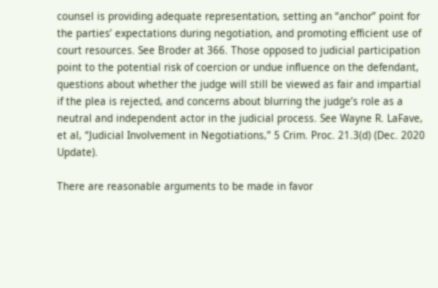counsel is providing adequate representation, setting an “anchor” point for the parties’ expectations during negotiation, and promoting efficient use of court resources. See Broder at 366. Those opposed to judicial participation point to the potential risk of coercion or undue influence on the defendant, questions about whether the judge will still be viewed as fair and impartial if the plea is rejected, and concerns about blurring the judge’s role as a neutral and independent actor in the judicial process. See Wayne R. LaFave, et al, “Judicial Involvement in Negotiations,” 5 Crim. Proc. 21.3(d) (Dec. 2020 Update).

There are reasonable arguments to be made in favor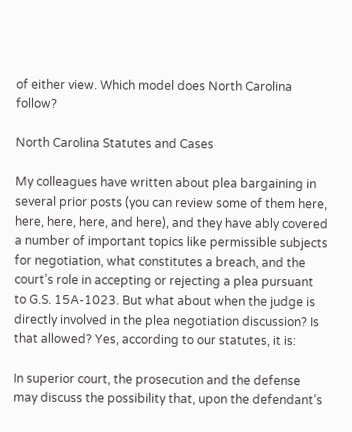of either view. Which model does North Carolina follow?

North Carolina Statutes and Cases

My colleagues have written about plea bargaining in several prior posts (you can review some of them here, here, here, here, and here), and they have ably covered a number of important topics like permissible subjects for negotiation, what constitutes a breach, and the court’s role in accepting or rejecting a plea pursuant to G.S. 15A-1023. But what about when the judge is directly involved in the plea negotiation discussion? Is that allowed? Yes, according to our statutes, it is:

In superior court, the prosecution and the defense may discuss the possibility that, upon the defendant’s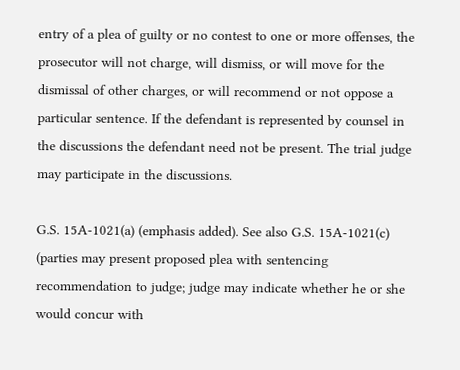entry of a plea of guilty or no contest to one or more offenses, the prosecutor will not charge, will dismiss, or will move for the dismissal of other charges, or will recommend or not oppose a particular sentence. If the defendant is represented by counsel in the discussions the defendant need not be present. The trial judge may participate in the discussions.

G.S. 15A-1021(a) (emphasis added). See also G.S. 15A-1021(c) (parties may present proposed plea with sentencing recommendation to judge; judge may indicate whether he or she would concur with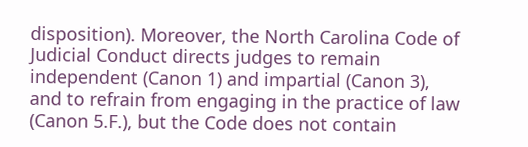disposition). Moreover, the North Carolina Code of Judicial Conduct directs judges to remain independent (Canon 1) and impartial (Canon 3), and to refrain from engaging in the practice of law (Canon 5.F.), but the Code does not contain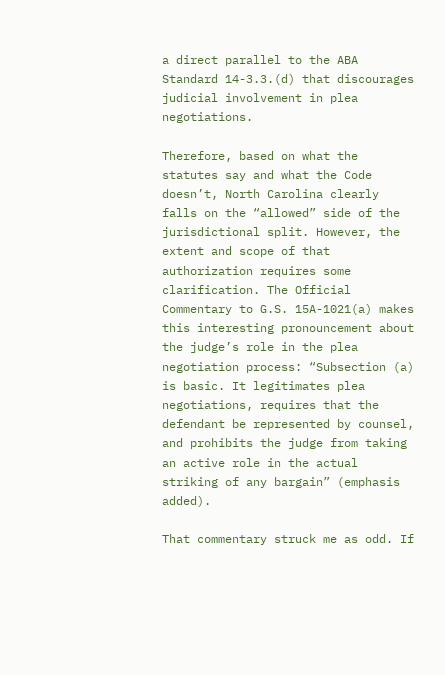a direct parallel to the ABA Standard 14-3.3.(d) that discourages judicial involvement in plea negotiations.

Therefore, based on what the statutes say and what the Code doesn’t, North Carolina clearly falls on the “allowed” side of the jurisdictional split. However, the extent and scope of that authorization requires some clarification. The Official Commentary to G.S. 15A-1021(a) makes this interesting pronouncement about the judge’s role in the plea negotiation process: “Subsection (a) is basic. It legitimates plea negotiations, requires that the defendant be represented by counsel, and prohibits the judge from taking an active role in the actual striking of any bargain” (emphasis added).

That commentary struck me as odd. If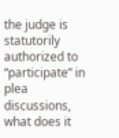the judge is statutorily authorized to “participate” in plea discussions, what does it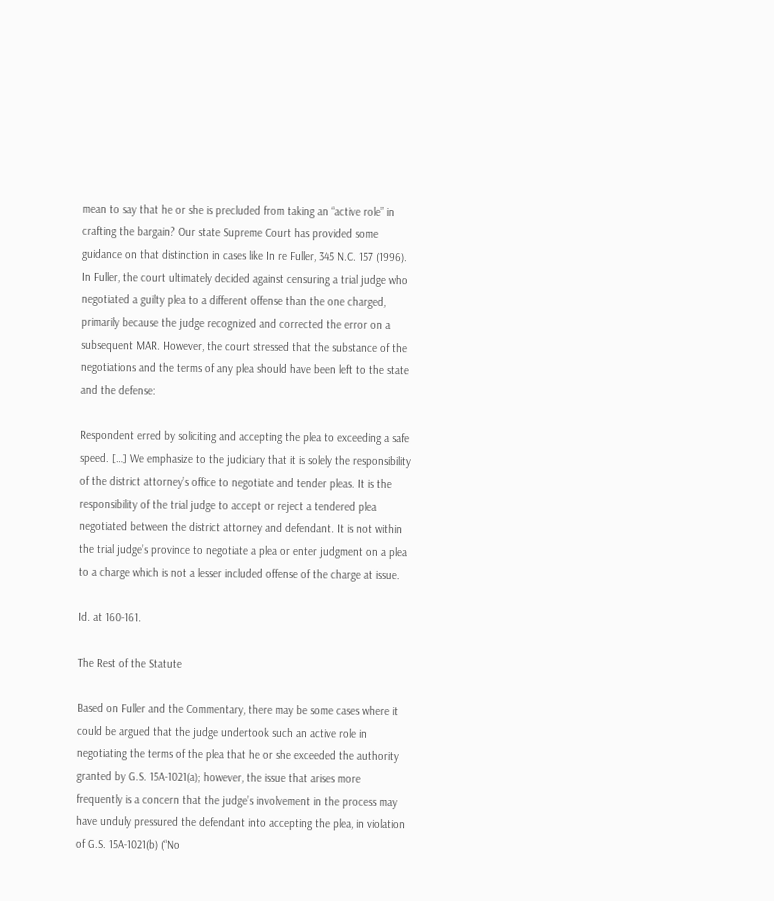mean to say that he or she is precluded from taking an “active role” in crafting the bargain? Our state Supreme Court has provided some guidance on that distinction in cases like In re Fuller, 345 N.C. 157 (1996). In Fuller, the court ultimately decided against censuring a trial judge who negotiated a guilty plea to a different offense than the one charged, primarily because the judge recognized and corrected the error on a subsequent MAR. However, the court stressed that the substance of the negotiations and the terms of any plea should have been left to the state and the defense:

Respondent erred by soliciting and accepting the plea to exceeding a safe speed. […] We emphasize to the judiciary that it is solely the responsibility of the district attorney’s office to negotiate and tender pleas. It is the responsibility of the trial judge to accept or reject a tendered plea negotiated between the district attorney and defendant. It is not within the trial judge’s province to negotiate a plea or enter judgment on a plea to a charge which is not a lesser included offense of the charge at issue.

Id. at 160-161.

The Rest of the Statute

Based on Fuller and the Commentary, there may be some cases where it could be argued that the judge undertook such an active role in negotiating the terms of the plea that he or she exceeded the authority granted by G.S. 15A-1021(a); however, the issue that arises more frequently is a concern that the judge’s involvement in the process may have unduly pressured the defendant into accepting the plea, in violation of G.S. 15A-1021(b) (“No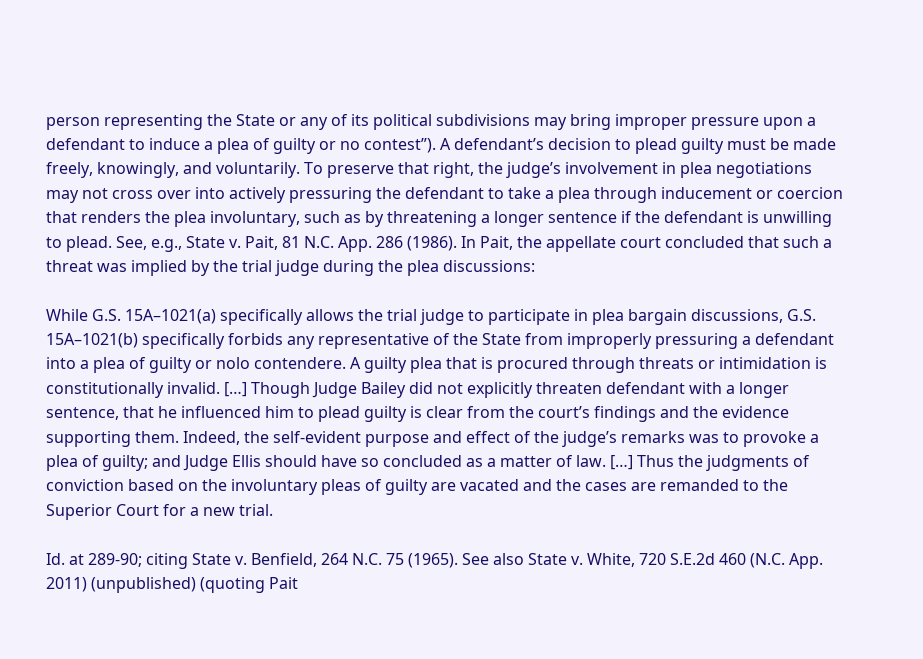person representing the State or any of its political subdivisions may bring improper pressure upon a defendant to induce a plea of guilty or no contest”). A defendant’s decision to plead guilty must be made freely, knowingly, and voluntarily. To preserve that right, the judge’s involvement in plea negotiations may not cross over into actively pressuring the defendant to take a plea through inducement or coercion that renders the plea involuntary, such as by threatening a longer sentence if the defendant is unwilling to plead. See, e.g., State v. Pait, 81 N.C. App. 286 (1986). In Pait, the appellate court concluded that such a threat was implied by the trial judge during the plea discussions:

While G.S. 15A–1021(a) specifically allows the trial judge to participate in plea bargain discussions, G.S. 15A–1021(b) specifically forbids any representative of the State from improperly pressuring a defendant into a plea of guilty or nolo contendere. A guilty plea that is procured through threats or intimidation is constitutionally invalid. […] Though Judge Bailey did not explicitly threaten defendant with a longer sentence, that he influenced him to plead guilty is clear from the court’s findings and the evidence supporting them. Indeed, the self-evident purpose and effect of the judge’s remarks was to provoke a plea of guilty; and Judge Ellis should have so concluded as a matter of law. […] Thus the judgments of conviction based on the involuntary pleas of guilty are vacated and the cases are remanded to the Superior Court for a new trial.

Id. at 289-90; citing State v. Benfield, 264 N.C. 75 (1965). See also State v. White, 720 S.E.2d 460 (N.C. App. 2011) (unpublished) (quoting Pait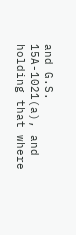and G.S. 15A-1021(a), and holding that where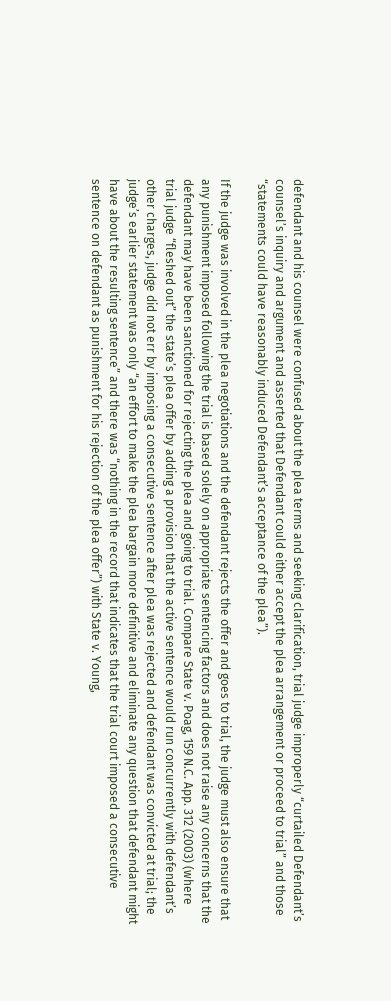defendant and his counsel were confused about the plea terms and seeking clarification, trial judge improperly “curtailed Defendant’s counsel’s inquiry and argument and asserted that Defendant could either accept the plea arrangement or proceed to trial” and those “statements could have reasonably induced Defendant’s acceptance of the plea”).

If the judge was involved in the plea negotiations and the defendant rejects the offer and goes to trial, the judge must also ensure that any punishment imposed following the trial is based solely on appropriate sentencing factors and does not raise any concerns that the defendant may have been sanctioned for rejecting the plea and going to trial. Compare State v. Poag, 159 N.C. App. 312 (2003) (where trial judge “fleshed out” the state’s plea offer by adding a provision that the active sentence would run concurrently with defendant’s other charges, judge did not err by imposing a consecutive sentence after plea was rejected and defendant was convicted at trial; the judge’s earlier statement was only “an effort to make the plea bargain more definitive and eliminate any question that defendant might have about the resulting sentence” and there was “nothing in the record that indicates that the trial court imposed a consecutive sentence on defendant as punishment for his rejection of the plea offer”) with State v. Young,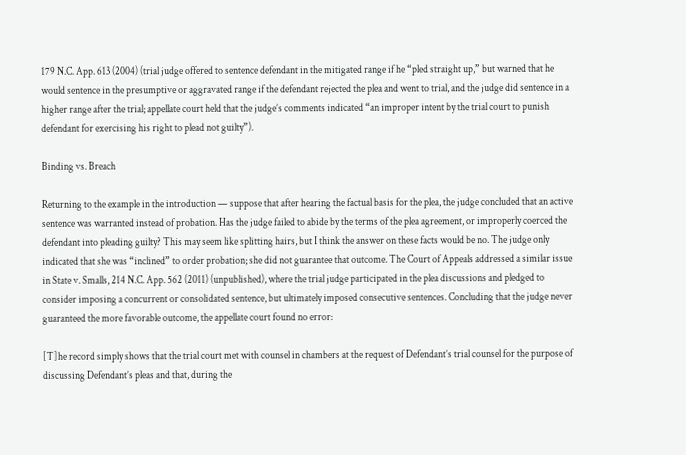179 N.C. App. 613 (2004) (trial judge offered to sentence defendant in the mitigated range if he “pled straight up,” but warned that he would sentence in the presumptive or aggravated range if the defendant rejected the plea and went to trial, and the judge did sentence in a higher range after the trial; appellate court held that the judge’s comments indicated “an improper intent by the trial court to punish defendant for exercising his right to plead not guilty”).

Binding vs. Breach

Returning to the example in the introduction — suppose that after hearing the factual basis for the plea, the judge concluded that an active sentence was warranted instead of probation. Has the judge failed to abide by the terms of the plea agreement, or improperly coerced the defendant into pleading guilty? This may seem like splitting hairs, but I think the answer on these facts would be no. The judge only indicated that she was “inclined” to order probation; she did not guarantee that outcome. The Court of Appeals addressed a similar issue in State v. Smalls, 214 N.C. App. 562 (2011) (unpublished), where the trial judge participated in the plea discussions and pledged to consider imposing a concurrent or consolidated sentence, but ultimately imposed consecutive sentences. Concluding that the judge never guaranteed the more favorable outcome, the appellate court found no error:

[T]he record simply shows that the trial court met with counsel in chambers at the request of Defendant’s trial counsel for the purpose of discussing Defendant’s pleas and that, during the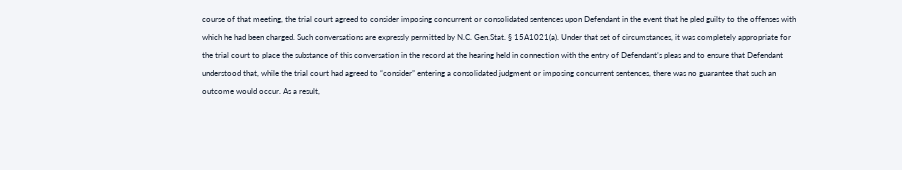course of that meeting, the trial court agreed to consider imposing concurrent or consolidated sentences upon Defendant in the event that he pled guilty to the offenses with which he had been charged. Such conversations are expressly permitted by N.C. Gen.Stat. § 15A1021(a). Under that set of circumstances, it was completely appropriate for the trial court to place the substance of this conversation in the record at the hearing held in connection with the entry of Defendant’s pleas and to ensure that Defendant understood that, while the trial court had agreed to “consider” entering a consolidated judgment or imposing concurrent sentences, there was no guarantee that such an outcome would occur. As a result,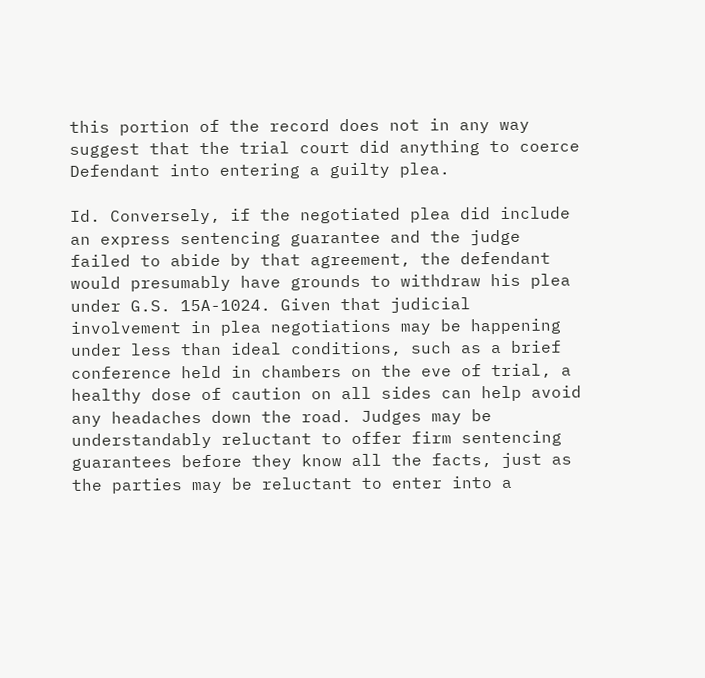this portion of the record does not in any way suggest that the trial court did anything to coerce Defendant into entering a guilty plea.

Id. Conversely, if the negotiated plea did include an express sentencing guarantee and the judge failed to abide by that agreement, the defendant would presumably have grounds to withdraw his plea under G.S. 15A-1024. Given that judicial involvement in plea negotiations may be happening under less than ideal conditions, such as a brief conference held in chambers on the eve of trial, a healthy dose of caution on all sides can help avoid any headaches down the road. Judges may be understandably reluctant to offer firm sentencing guarantees before they know all the facts, just as the parties may be reluctant to enter into a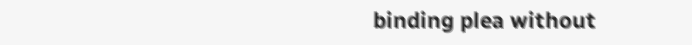binding plea without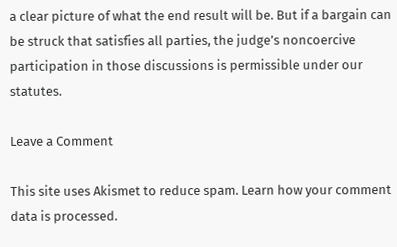a clear picture of what the end result will be. But if a bargain can be struck that satisfies all parties, the judge’s noncoercive participation in those discussions is permissible under our statutes.

Leave a Comment

This site uses Akismet to reduce spam. Learn how your comment data is processed.